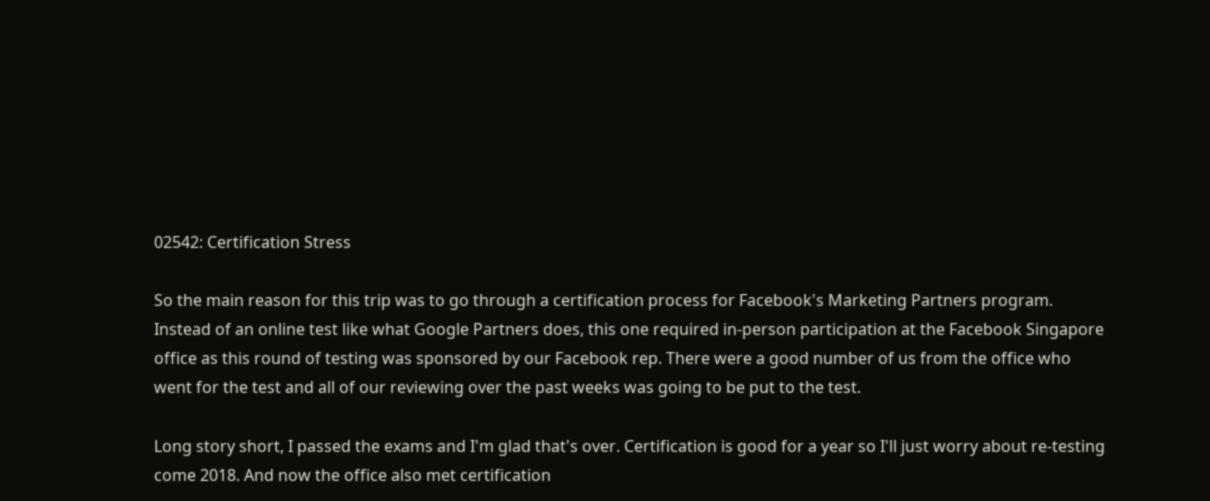02542: Certification Stress

So the main reason for this trip was to go through a certification process for Facebook's Marketing Partners program. Instead of an online test like what Google Partners does, this one required in-person participation at the Facebook Singapore office as this round of testing was sponsored by our Facebook rep. There were a good number of us from the office who went for the test and all of our reviewing over the past weeks was going to be put to the test.

Long story short, I passed the exams and I'm glad that's over. Certification is good for a year so I'll just worry about re-testing come 2018. And now the office also met certification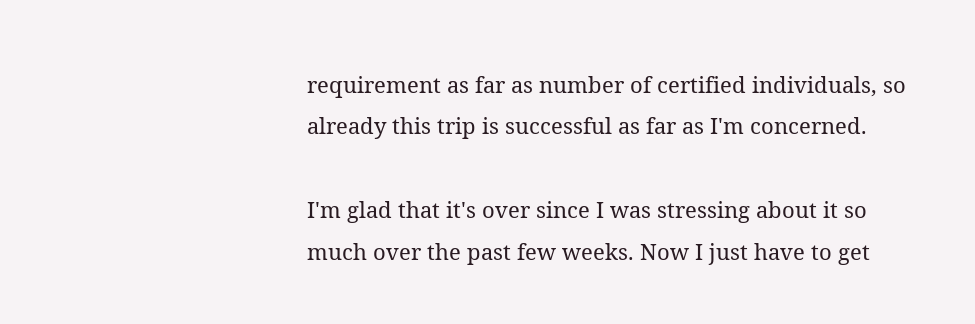requirement as far as number of certified individuals, so already this trip is successful as far as I'm concerned.

I'm glad that it's over since I was stressing about it so much over the past few weeks. Now I just have to get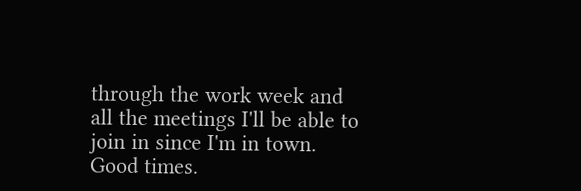through the work week and all the meetings I'll be able to join in since I'm in town. Good times.